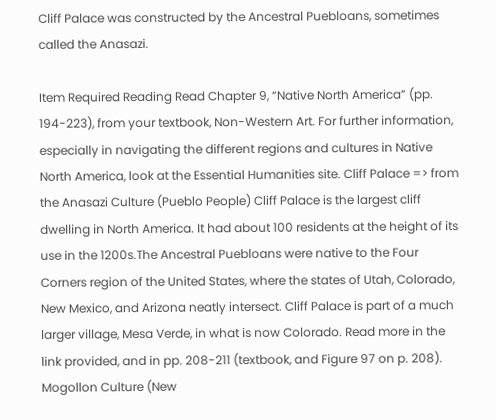Cliff Palace was constructed by the Ancestral Puebloans, sometimes called the Anasazi.

Item Required Reading Read Chapter 9, “Native North America” (pp. 194-223), from your textbook, Non-Western Art. For further information, especially in navigating the different regions and cultures in Native North America, look at the Essential Humanities site. Cliff Palace => from the Anasazi Culture (Pueblo People) Cliff Palace is the largest cliff dwelling in North America. It had about 100 residents at the height of its use in the 1200s.The Ancestral Puebloans were native to the Four Corners region of the United States, where the states of Utah, Colorado, New Mexico, and Arizona neatly intersect. Cliff Palace is part of a much larger village, Mesa Verde, in what is now Colorado. Read more in the link provided, and in pp. 208-211 (textbook, and Figure 97 on p. 208). Mogollon Culture (New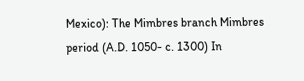Mexico): The Mimbres branch Mimbres period (A.D. 1050- c. 1300) In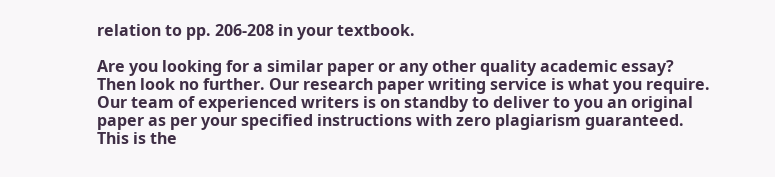relation to pp. 206-208 in your textbook.

Are you looking for a similar paper or any other quality academic essay? Then look no further. Our research paper writing service is what you require. Our team of experienced writers is on standby to deliver to you an original paper as per your specified instructions with zero plagiarism guaranteed. This is the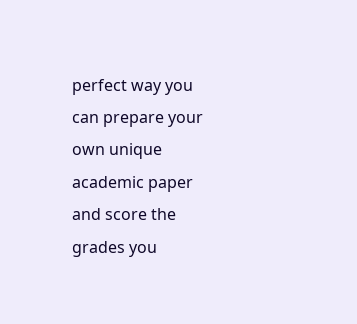perfect way you can prepare your own unique academic paper and score the grades you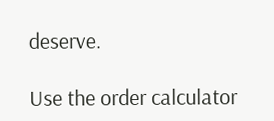deserve.

Use the order calculator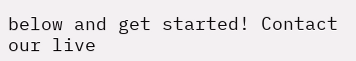below and get started! Contact our live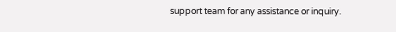support team for any assistance or inquiry.